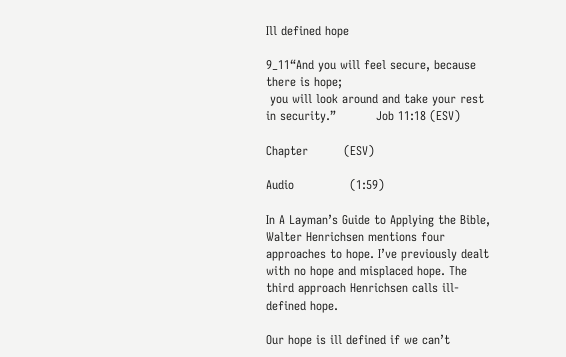Ill defined hope

9_11“And you will feel secure, because there is hope;
 you will look around and take your rest in security.”          Job 11:18 (ESV)

Chapter         (ESV)

Audio              (1:59)

In A Layman’s Guide to Applying the Bible, Walter Henrichsen mentions four approaches to hope. I’ve previously dealt with no hope and misplaced hope. The third approach Henrichsen calls ill-defined hope.

Our hope is ill defined if we can’t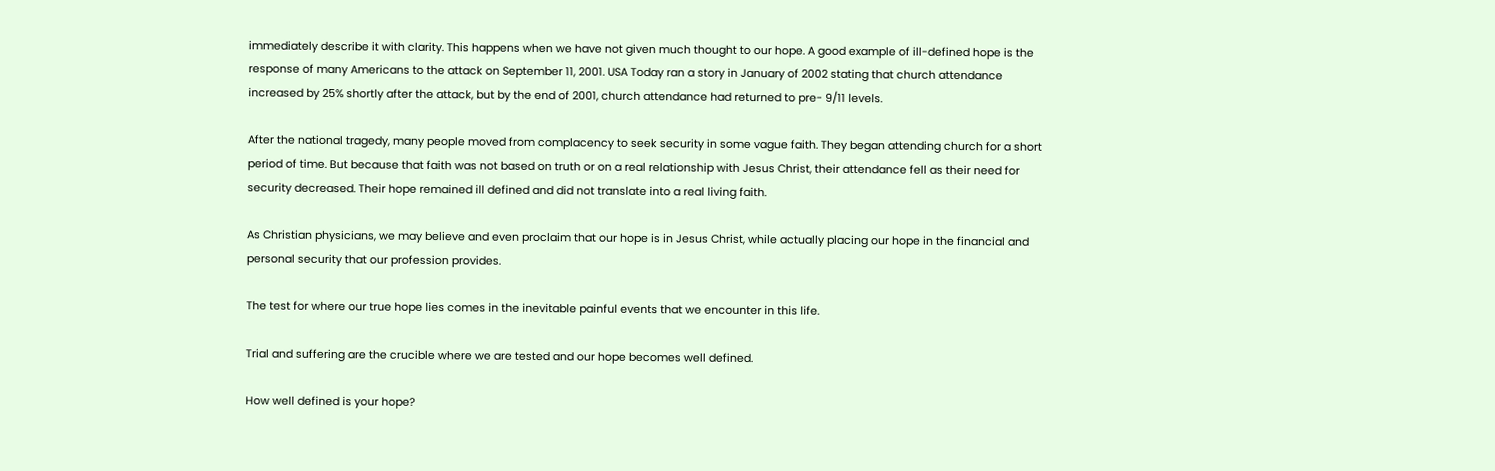immediately describe it with clarity. This happens when we have not given much thought to our hope. A good example of ill-defined hope is the response of many Americans to the attack on September 11, 2001. USA Today ran a story in January of 2002 stating that church attendance increased by 25% shortly after the attack, but by the end of 2001, church attendance had returned to pre- 9/11 levels.

After the national tragedy, many people moved from complacency to seek security in some vague faith. They began attending church for a short period of time. But because that faith was not based on truth or on a real relationship with Jesus Christ, their attendance fell as their need for security decreased. Their hope remained ill defined and did not translate into a real living faith.

As Christian physicians, we may believe and even proclaim that our hope is in Jesus Christ, while actually placing our hope in the financial and personal security that our profession provides.

The test for where our true hope lies comes in the inevitable painful events that we encounter in this life.

Trial and suffering are the crucible where we are tested and our hope becomes well defined.

How well defined is your hope?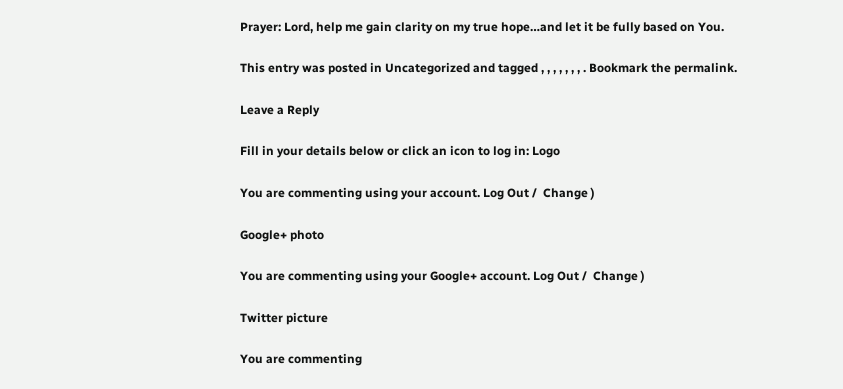Prayer: Lord, help me gain clarity on my true hope…and let it be fully based on You.

This entry was posted in Uncategorized and tagged , , , , , , , . Bookmark the permalink.

Leave a Reply

Fill in your details below or click an icon to log in: Logo

You are commenting using your account. Log Out /  Change )

Google+ photo

You are commenting using your Google+ account. Log Out /  Change )

Twitter picture

You are commenting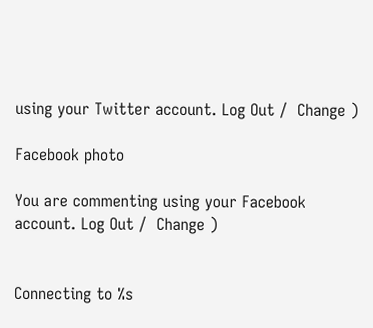using your Twitter account. Log Out /  Change )

Facebook photo

You are commenting using your Facebook account. Log Out /  Change )


Connecting to %s